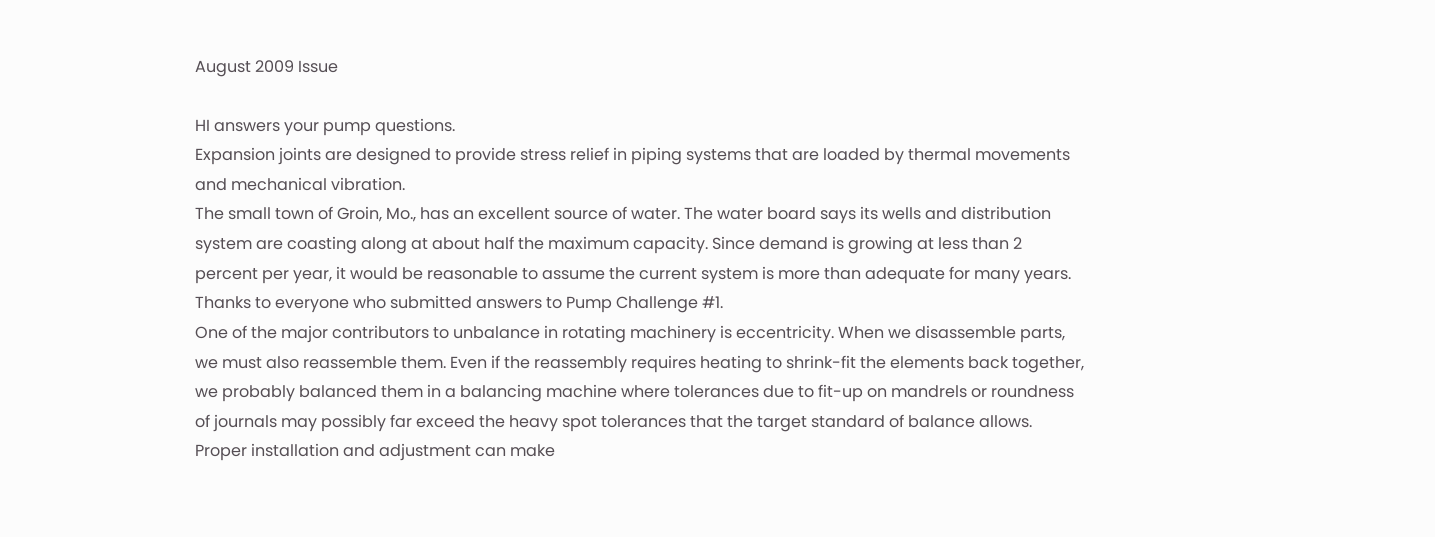August 2009 Issue

HI answers your pump questions.
Expansion joints are designed to provide stress relief in piping systems that are loaded by thermal movements and mechanical vibration.
The small town of Groin, Mo., has an excellent source of water. The water board says its wells and distribution system are coasting along at about half the maximum capacity. Since demand is growing at less than 2 percent per year, it would be reasonable to assume the current system is more than adequate for many years.
Thanks to everyone who submitted answers to Pump Challenge #1.
One of the major contributors to unbalance in rotating machinery is eccentricity. When we disassemble parts, we must also reassemble them. Even if the reassembly requires heating to shrink-fit the elements back together, we probably balanced them in a balancing machine where tolerances due to fit-up on mandrels or roundness of journals may possibly far exceed the heavy spot tolerances that the target standard of balance allows.
Proper installation and adjustment can make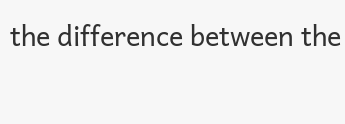the difference between the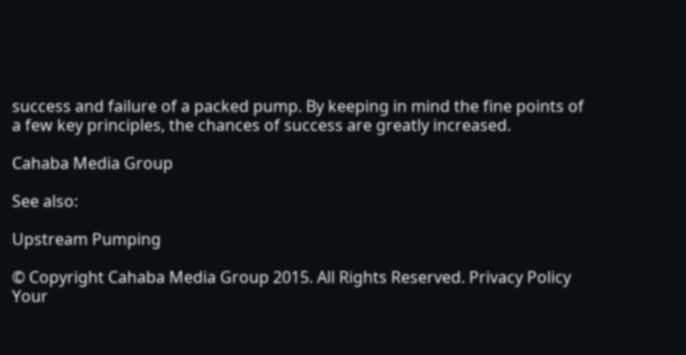success and failure of a packed pump. By keeping in mind the fine points of a few key principles, the chances of success are greatly increased.

Cahaba Media Group

See also:

Upstream Pumping

© Copyright Cahaba Media Group 2015. All Rights Reserved. Privacy Policy
Your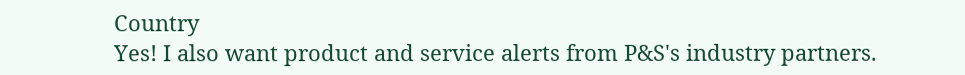Country
Yes! I also want product and service alerts from P&S's industry partners.